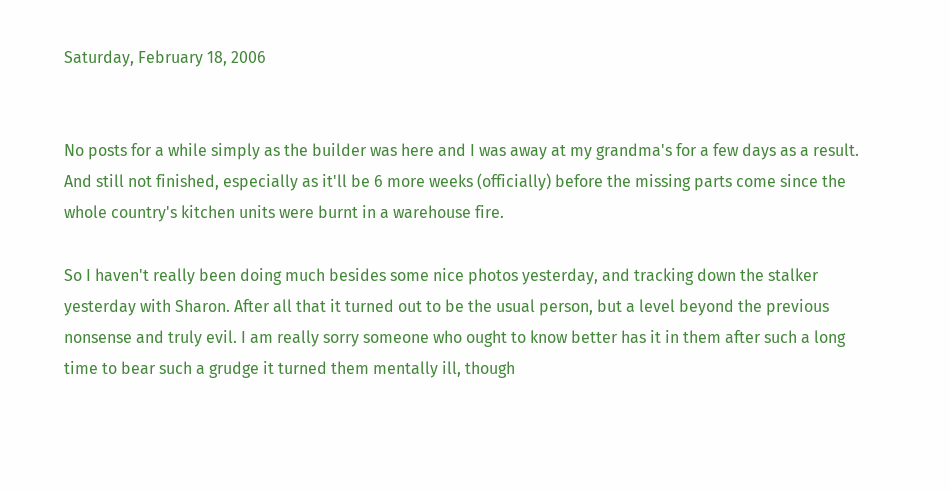Saturday, February 18, 2006


No posts for a while simply as the builder was here and I was away at my grandma's for a few days as a result. And still not finished, especially as it'll be 6 more weeks (officially) before the missing parts come since the whole country's kitchen units were burnt in a warehouse fire.

So I haven't really been doing much besides some nice photos yesterday, and tracking down the stalker yesterday with Sharon. After all that it turned out to be the usual person, but a level beyond the previous nonsense and truly evil. I am really sorry someone who ought to know better has it in them after such a long time to bear such a grudge it turned them mentally ill, though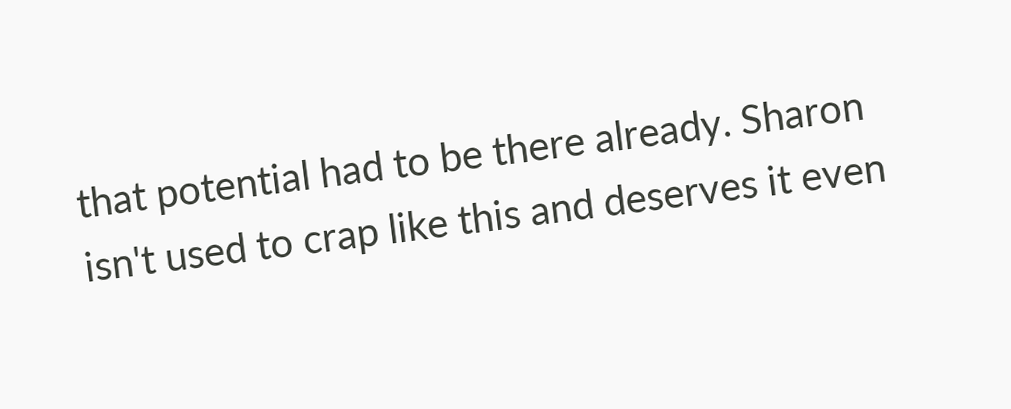that potential had to be there already. Sharon isn't used to crap like this and deserves it even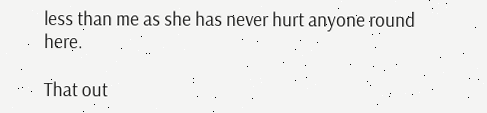less than me as she has never hurt anyone round here.

That out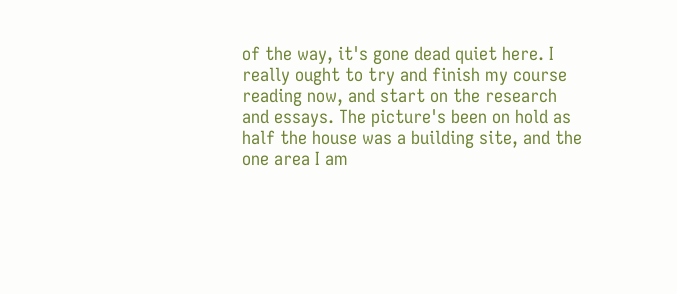of the way, it's gone dead quiet here. I really ought to try and finish my course reading now, and start on the research and essays. The picture's been on hold as half the house was a building site, and the one area I am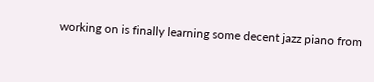working on is finally learning some decent jazz piano from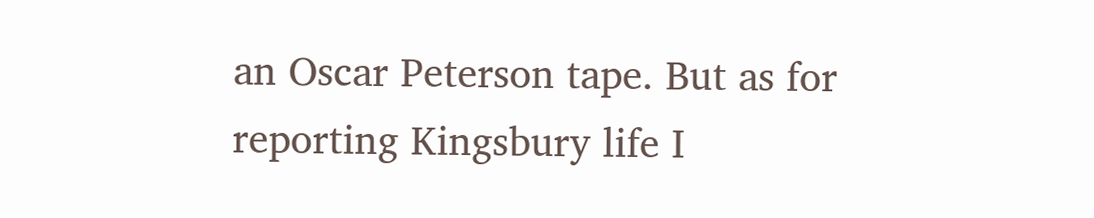an Oscar Peterson tape. But as for reporting Kingsbury life I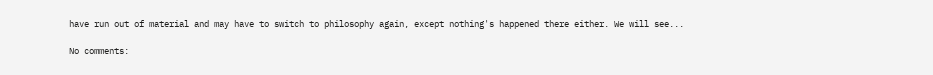have run out of material and may have to switch to philosophy again, except nothing's happened there either. We will see...

No comments: